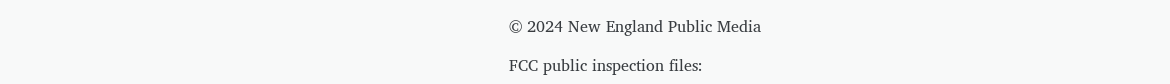© 2024 New England Public Media

FCC public inspection files: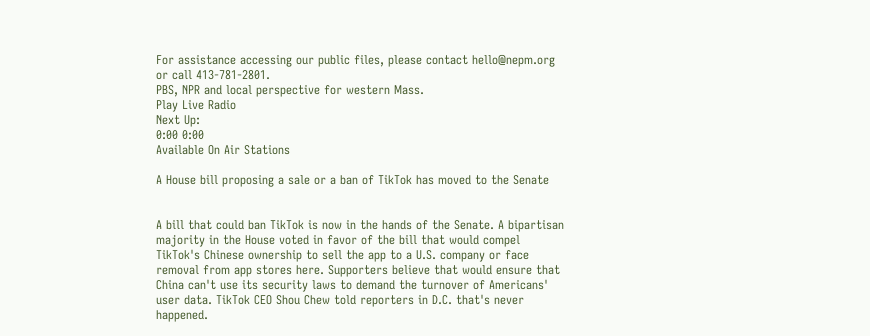For assistance accessing our public files, please contact hello@nepm.org or call 413-781-2801.
PBS, NPR and local perspective for western Mass.
Play Live Radio
Next Up:
0:00 0:00
Available On Air Stations

A House bill proposing a sale or a ban of TikTok has moved to the Senate


A bill that could ban TikTok is now in the hands of the Senate. A bipartisan majority in the House voted in favor of the bill that would compel TikTok's Chinese ownership to sell the app to a U.S. company or face removal from app stores here. Supporters believe that would ensure that China can't use its security laws to demand the turnover of Americans' user data. TikTok CEO Shou Chew told reporters in D.C. that's never happened.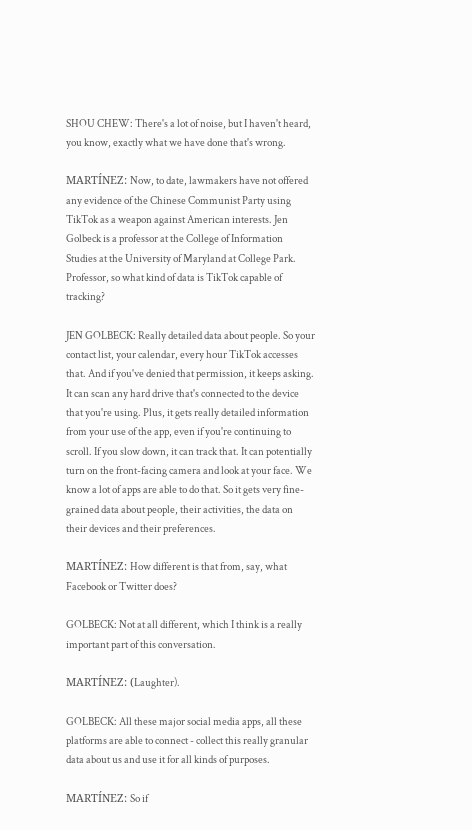SHOU CHEW: There's a lot of noise, but I haven't heard, you know, exactly what we have done that's wrong.

MARTÍNEZ: Now, to date, lawmakers have not offered any evidence of the Chinese Communist Party using TikTok as a weapon against American interests. Jen Golbeck is a professor at the College of Information Studies at the University of Maryland at College Park. Professor, so what kind of data is TikTok capable of tracking?

JEN GOLBECK: Really detailed data about people. So your contact list, your calendar, every hour TikTok accesses that. And if you've denied that permission, it keeps asking. It can scan any hard drive that's connected to the device that you're using. Plus, it gets really detailed information from your use of the app, even if you're continuing to scroll. If you slow down, it can track that. It can potentially turn on the front-facing camera and look at your face. We know a lot of apps are able to do that. So it gets very fine-grained data about people, their activities, the data on their devices and their preferences.

MARTÍNEZ: How different is that from, say, what Facebook or Twitter does?

GOLBECK: Not at all different, which I think is a really important part of this conversation.

MARTÍNEZ: (Laughter).

GOLBECK: All these major social media apps, all these platforms are able to connect - collect this really granular data about us and use it for all kinds of purposes.

MARTÍNEZ: So if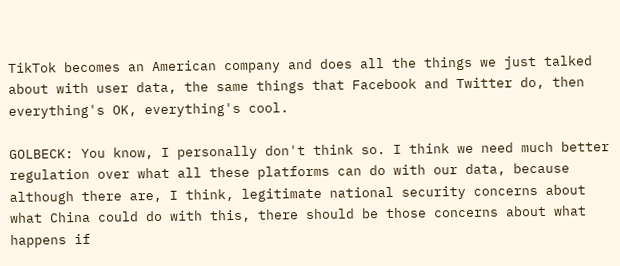TikTok becomes an American company and does all the things we just talked about with user data, the same things that Facebook and Twitter do, then everything's OK, everything's cool.

GOLBECK: You know, I personally don't think so. I think we need much better regulation over what all these platforms can do with our data, because although there are, I think, legitimate national security concerns about what China could do with this, there should be those concerns about what happens if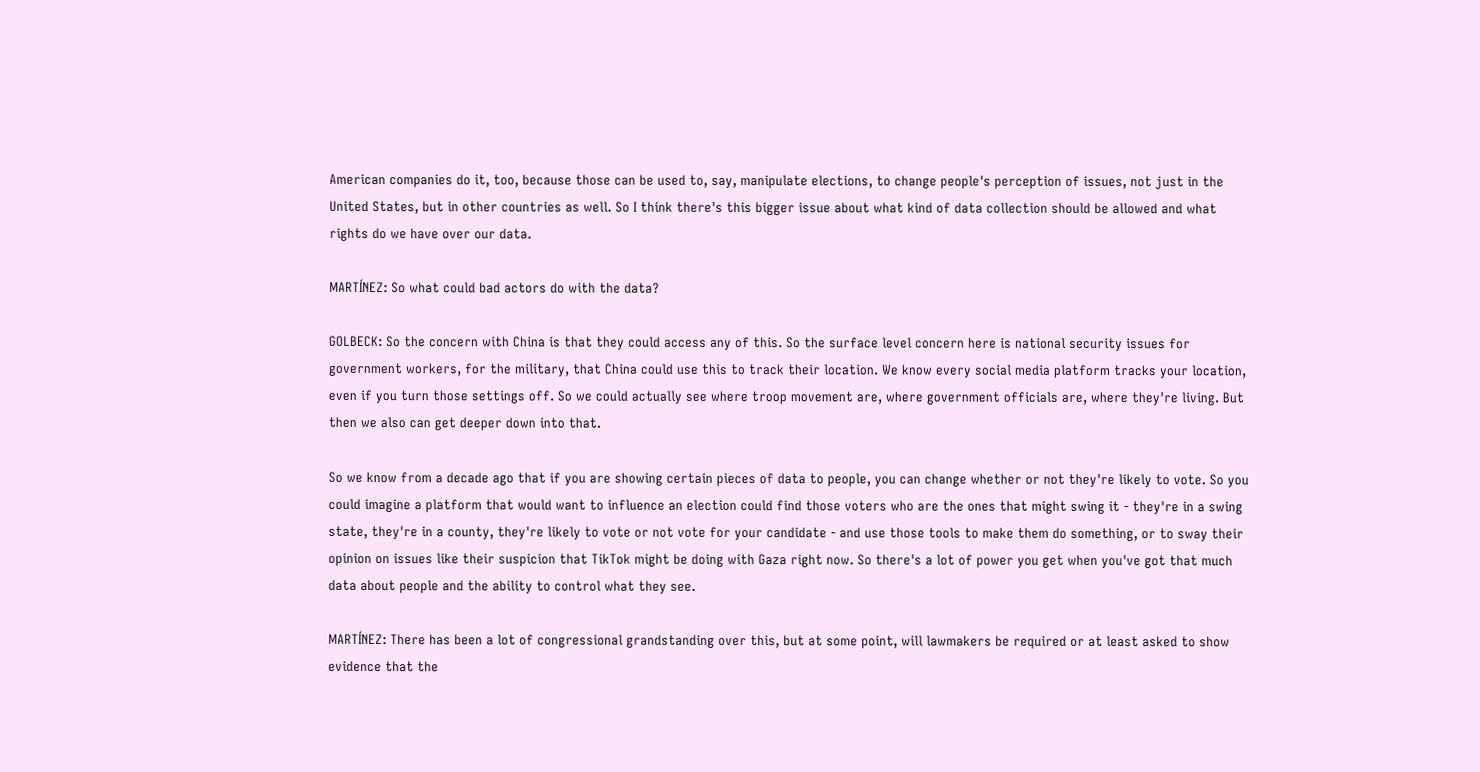American companies do it, too, because those can be used to, say, manipulate elections, to change people's perception of issues, not just in the United States, but in other countries as well. So I think there's this bigger issue about what kind of data collection should be allowed and what rights do we have over our data.

MARTÍNEZ: So what could bad actors do with the data?

GOLBECK: So the concern with China is that they could access any of this. So the surface level concern here is national security issues for government workers, for the military, that China could use this to track their location. We know every social media platform tracks your location, even if you turn those settings off. So we could actually see where troop movement are, where government officials are, where they're living. But then we also can get deeper down into that.

So we know from a decade ago that if you are showing certain pieces of data to people, you can change whether or not they're likely to vote. So you could imagine a platform that would want to influence an election could find those voters who are the ones that might swing it - they're in a swing state, they're in a county, they're likely to vote or not vote for your candidate - and use those tools to make them do something, or to sway their opinion on issues like their suspicion that TikTok might be doing with Gaza right now. So there's a lot of power you get when you've got that much data about people and the ability to control what they see.

MARTÍNEZ: There has been a lot of congressional grandstanding over this, but at some point, will lawmakers be required or at least asked to show evidence that the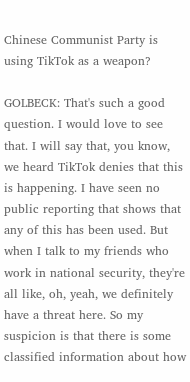Chinese Communist Party is using TikTok as a weapon?

GOLBECK: That's such a good question. I would love to see that. I will say that, you know, we heard TikTok denies that this is happening. I have seen no public reporting that shows that any of this has been used. But when I talk to my friends who work in national security, they're all like, oh, yeah, we definitely have a threat here. So my suspicion is that there is some classified information about how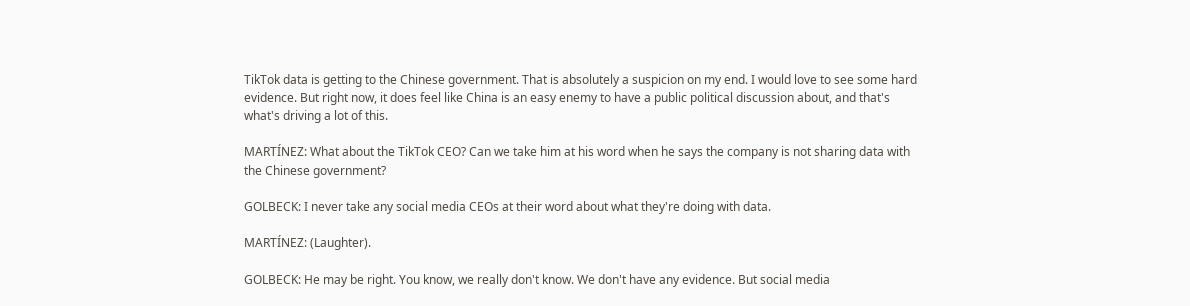TikTok data is getting to the Chinese government. That is absolutely a suspicion on my end. I would love to see some hard evidence. But right now, it does feel like China is an easy enemy to have a public political discussion about, and that's what's driving a lot of this.

MARTÍNEZ: What about the TikTok CEO? Can we take him at his word when he says the company is not sharing data with the Chinese government?

GOLBECK: I never take any social media CEOs at their word about what they're doing with data.

MARTÍNEZ: (Laughter).

GOLBECK: He may be right. You know, we really don't know. We don't have any evidence. But social media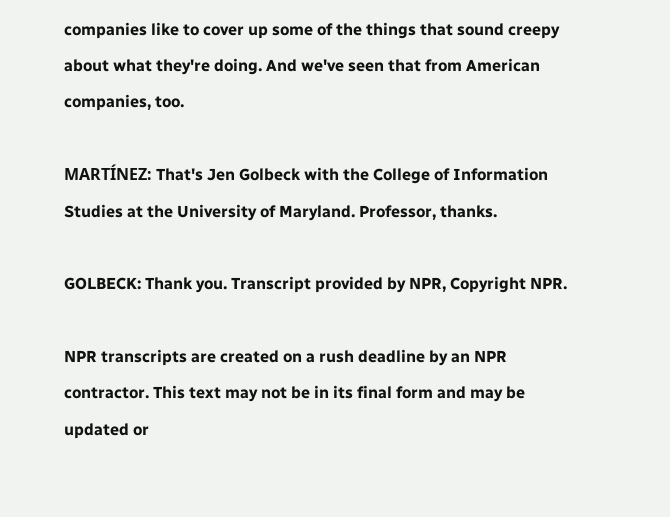companies like to cover up some of the things that sound creepy about what they're doing. And we've seen that from American companies, too.

MARTÍNEZ: That's Jen Golbeck with the College of Information Studies at the University of Maryland. Professor, thanks.

GOLBECK: Thank you. Transcript provided by NPR, Copyright NPR.

NPR transcripts are created on a rush deadline by an NPR contractor. This text may not be in its final form and may be updated or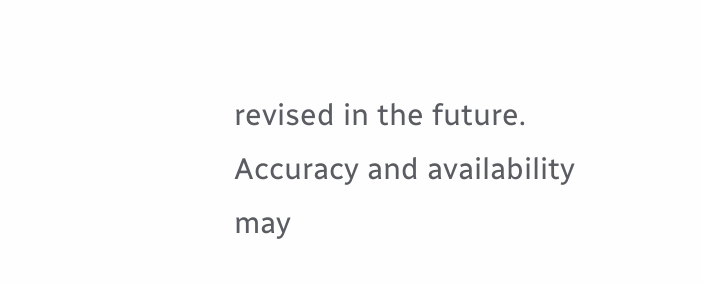revised in the future. Accuracy and availability may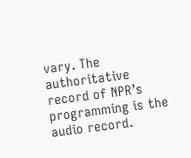vary. The authoritative record of NPR’s programming is the audio record.